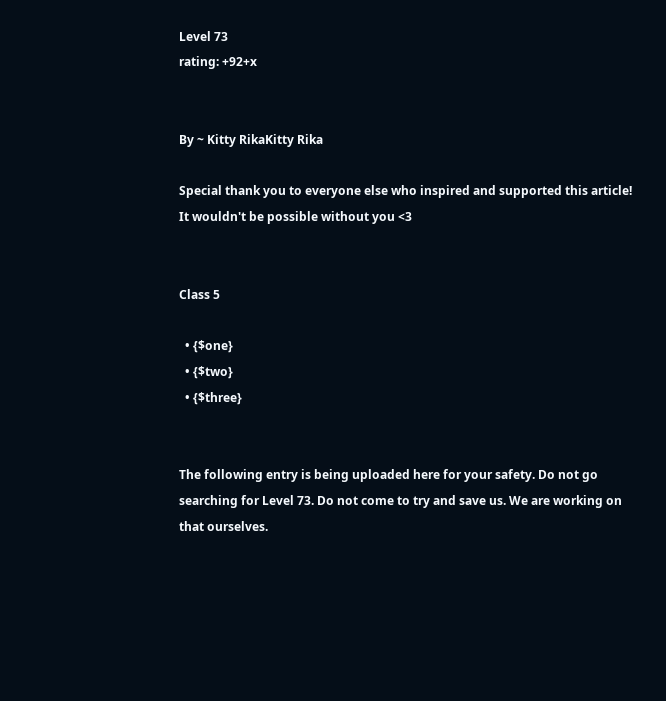Level 73
rating: +92+x


By ~ Kitty RikaKitty Rika

Special thank you to everyone else who inspired and supported this article! It wouldn't be possible without you <3


Class 5

  • {$one}
  • {$two}
  • {$three}


The following entry is being uploaded here for your safety. Do not go searching for Level 73. Do not come to try and save us. We are working on that ourselves.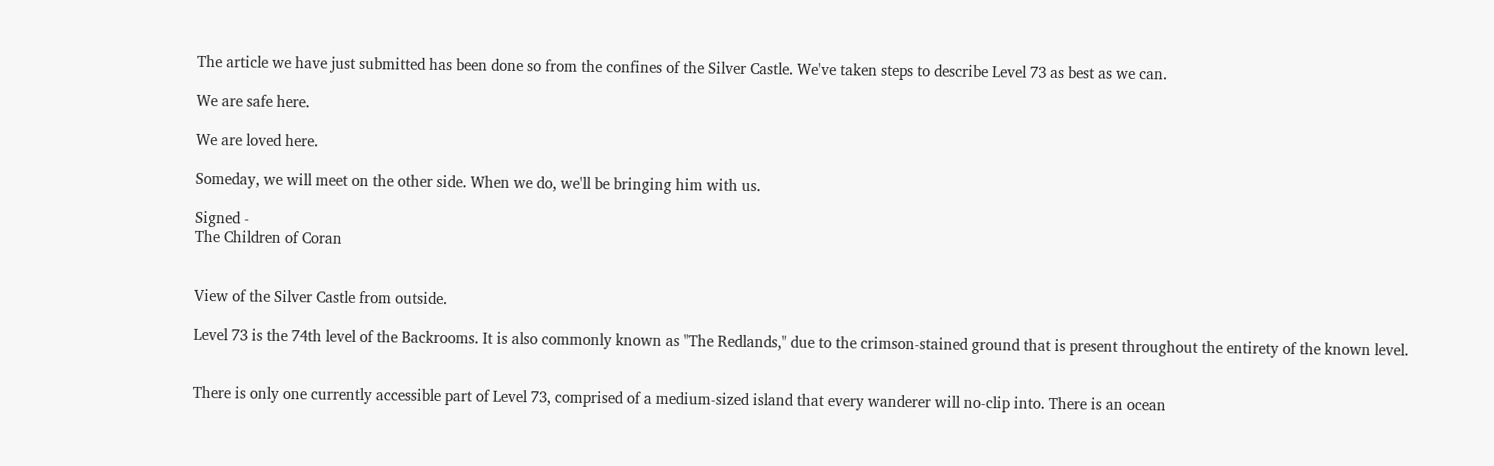The article we have just submitted has been done so from the confines of the Silver Castle. We've taken steps to describe Level 73 as best as we can.

We are safe here.

We are loved here.

Someday, we will meet on the other side. When we do, we'll be bringing him with us.

Signed -
The Children of Coran


View of the Silver Castle from outside.

Level 73 is the 74th level of the Backrooms. It is also commonly known as "The Redlands," due to the crimson-stained ground that is present throughout the entirety of the known level.


There is only one currently accessible part of Level 73, comprised of a medium-sized island that every wanderer will no-clip into. There is an ocean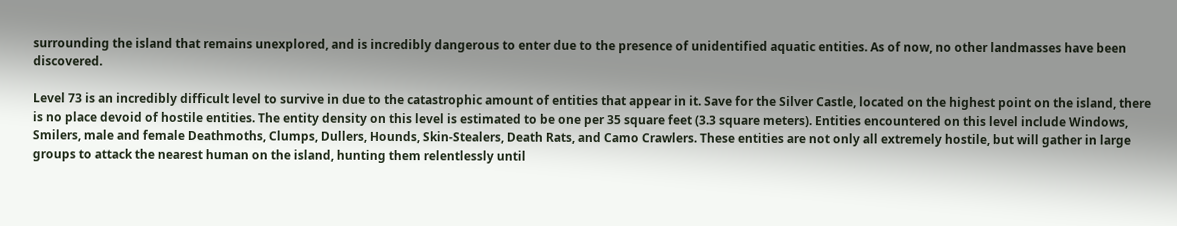surrounding the island that remains unexplored, and is incredibly dangerous to enter due to the presence of unidentified aquatic entities. As of now, no other landmasses have been discovered.

Level 73 is an incredibly difficult level to survive in due to the catastrophic amount of entities that appear in it. Save for the Silver Castle, located on the highest point on the island, there is no place devoid of hostile entities. The entity density on this level is estimated to be one per 35 square feet (3.3 square meters). Entities encountered on this level include Windows, Smilers, male and female Deathmoths, Clumps, Dullers, Hounds, Skin-Stealers, Death Rats, and Camo Crawlers. These entities are not only all extremely hostile, but will gather in large groups to attack the nearest human on the island, hunting them relentlessly until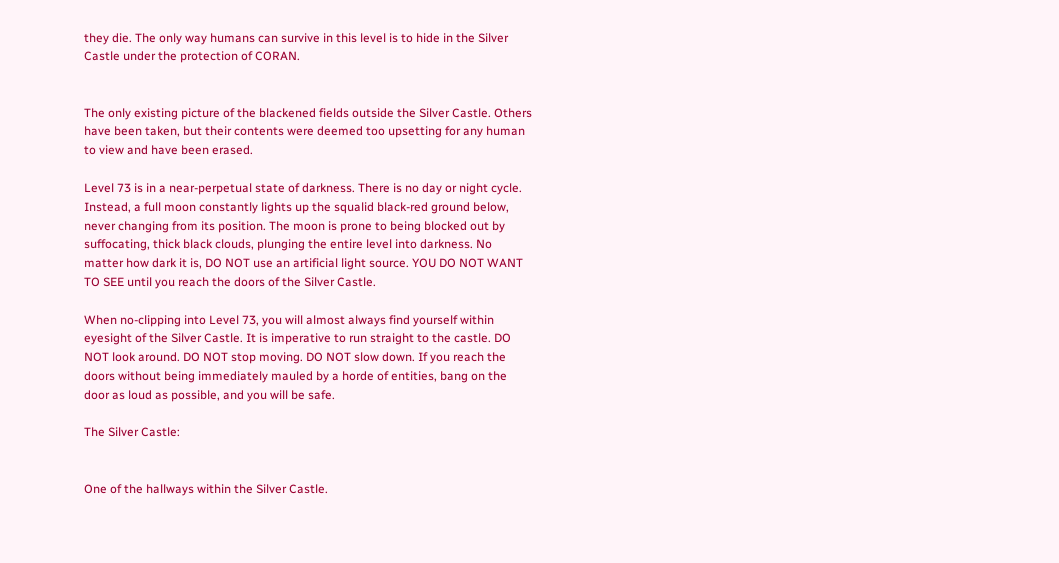they die. The only way humans can survive in this level is to hide in the Silver Castle under the protection of CORAN.


The only existing picture of the blackened fields outside the Silver Castle. Others have been taken, but their contents were deemed too upsetting for any human to view and have been erased.

Level 73 is in a near-perpetual state of darkness. There is no day or night cycle. Instead, a full moon constantly lights up the squalid black-red ground below, never changing from its position. The moon is prone to being blocked out by suffocating, thick black clouds, plunging the entire level into darkness. No matter how dark it is, DO NOT use an artificial light source. YOU DO NOT WANT TO SEE until you reach the doors of the Silver Castle.

When no-clipping into Level 73, you will almost always find yourself within eyesight of the Silver Castle. It is imperative to run straight to the castle. DO NOT look around. DO NOT stop moving. DO NOT slow down. If you reach the doors without being immediately mauled by a horde of entities, bang on the door as loud as possible, and you will be safe.

The Silver Castle:


One of the hallways within the Silver Castle.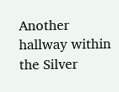Another hallway within the Silver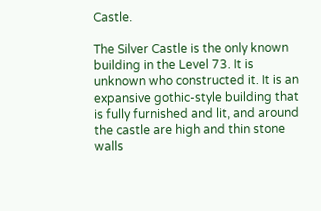Castle.

The Silver Castle is the only known building in the Level 73. It is unknown who constructed it. It is an expansive gothic-style building that is fully furnished and lit, and around the castle are high and thin stone walls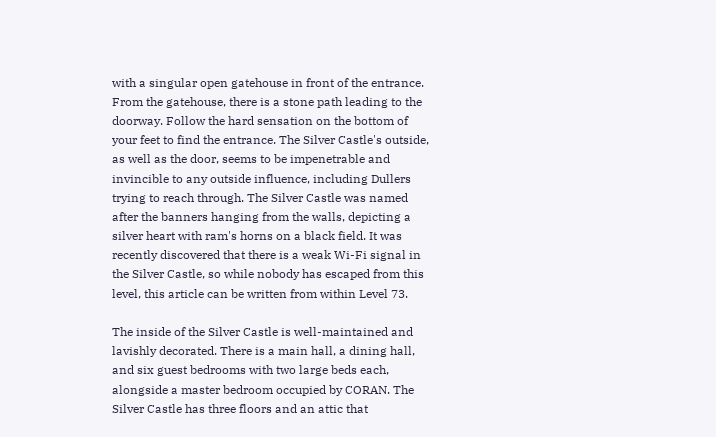with a singular open gatehouse in front of the entrance. From the gatehouse, there is a stone path leading to the doorway. Follow the hard sensation on the bottom of your feet to find the entrance. The Silver Castle's outside, as well as the door, seems to be impenetrable and invincible to any outside influence, including Dullers trying to reach through. The Silver Castle was named after the banners hanging from the walls, depicting a silver heart with ram's horns on a black field. It was recently discovered that there is a weak Wi-Fi signal in the Silver Castle, so while nobody has escaped from this level, this article can be written from within Level 73.

The inside of the Silver Castle is well-maintained and lavishly decorated. There is a main hall, a dining hall, and six guest bedrooms with two large beds each, alongside a master bedroom occupied by CORAN. The Silver Castle has three floors and an attic that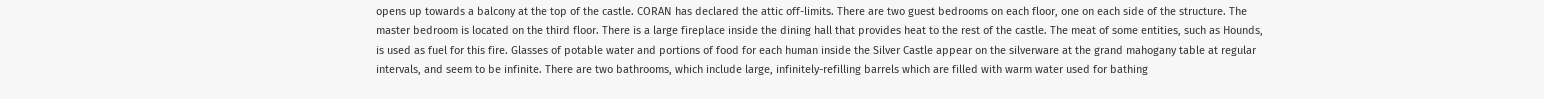opens up towards a balcony at the top of the castle. CORAN has declared the attic off-limits. There are two guest bedrooms on each floor, one on each side of the structure. The master bedroom is located on the third floor. There is a large fireplace inside the dining hall that provides heat to the rest of the castle. The meat of some entities, such as Hounds, is used as fuel for this fire. Glasses of potable water and portions of food for each human inside the Silver Castle appear on the silverware at the grand mahogany table at regular intervals, and seem to be infinite. There are two bathrooms, which include large, infinitely-refilling barrels which are filled with warm water used for bathing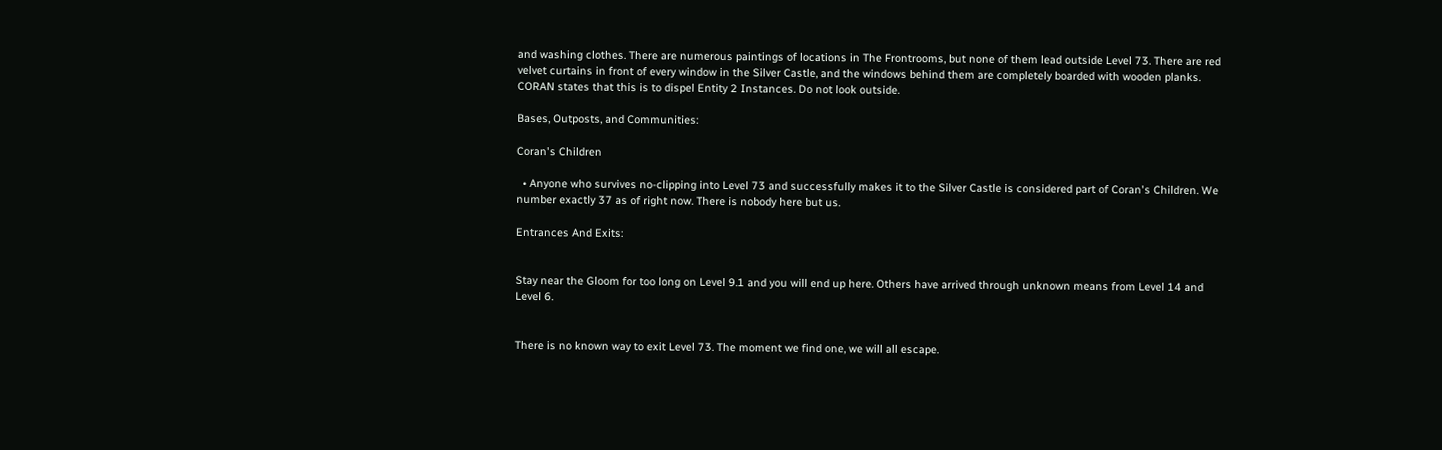and washing clothes. There are numerous paintings of locations in The Frontrooms, but none of them lead outside Level 73. There are red velvet curtains in front of every window in the Silver Castle, and the windows behind them are completely boarded with wooden planks. CORAN states that this is to dispel Entity 2 Instances. Do not look outside.

Bases, Outposts, and Communities:

Coran's Children

  • Anyone who survives no-clipping into Level 73 and successfully makes it to the Silver Castle is considered part of Coran's Children. We number exactly 37 as of right now. There is nobody here but us.

Entrances And Exits:


Stay near the Gloom for too long on Level 9.1 and you will end up here. Others have arrived through unknown means from Level 14 and Level 6.


There is no known way to exit Level 73. The moment we find one, we will all escape.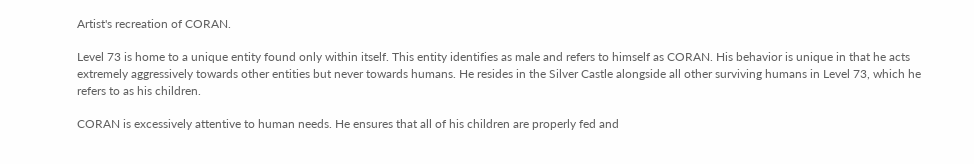Artist's recreation of CORAN.

Level 73 is home to a unique entity found only within itself. This entity identifies as male and refers to himself as CORAN. His behavior is unique in that he acts extremely aggressively towards other entities but never towards humans. He resides in the Silver Castle alongside all other surviving humans in Level 73, which he refers to as his children.

CORAN is excessively attentive to human needs. He ensures that all of his children are properly fed and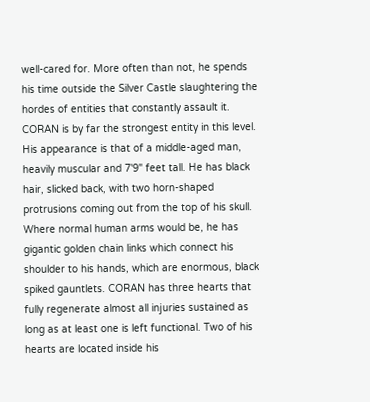well-cared for. More often than not, he spends his time outside the Silver Castle slaughtering the hordes of entities that constantly assault it. CORAN is by far the strongest entity in this level. His appearance is that of a middle-aged man, heavily muscular and 7'9" feet tall. He has black hair, slicked back, with two horn-shaped protrusions coming out from the top of his skull. Where normal human arms would be, he has gigantic golden chain links which connect his shoulder to his hands, which are enormous, black spiked gauntlets. CORAN has three hearts that fully regenerate almost all injuries sustained as long as at least one is left functional. Two of his hearts are located inside his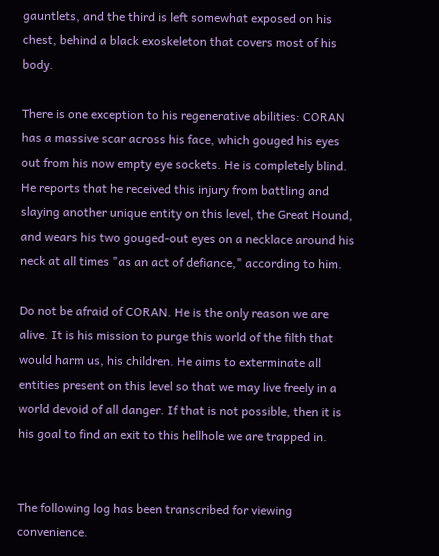gauntlets, and the third is left somewhat exposed on his chest, behind a black exoskeleton that covers most of his body.

There is one exception to his regenerative abilities: CORAN has a massive scar across his face, which gouged his eyes out from his now empty eye sockets. He is completely blind. He reports that he received this injury from battling and slaying another unique entity on this level, the Great Hound, and wears his two gouged-out eyes on a necklace around his neck at all times "as an act of defiance," according to him.

Do not be afraid of CORAN. He is the only reason we are alive. It is his mission to purge this world of the filth that would harm us, his children. He aims to exterminate all entities present on this level so that we may live freely in a world devoid of all danger. If that is not possible, then it is his goal to find an exit to this hellhole we are trapped in.


The following log has been transcribed for viewing convenience.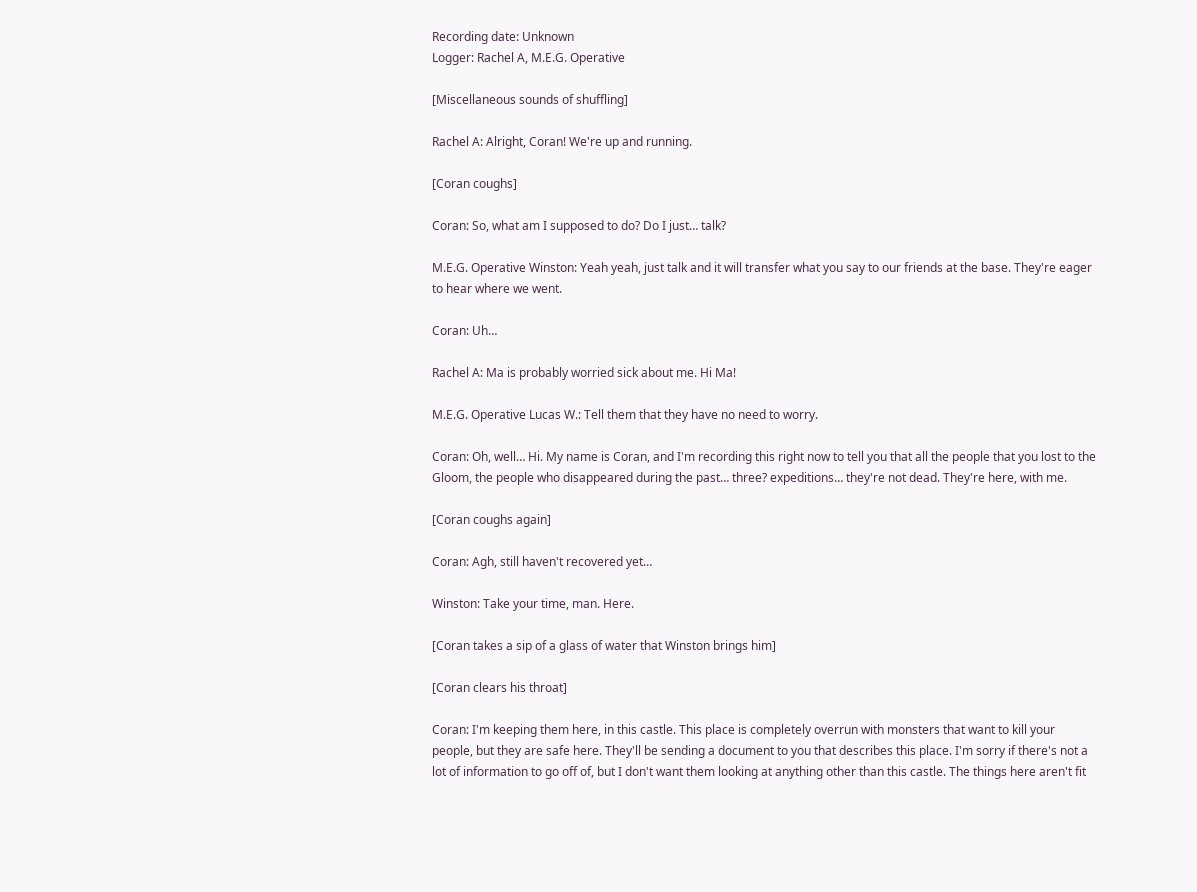Recording date: Unknown
Logger: Rachel A, M.E.G. Operative

[Miscellaneous sounds of shuffling]

Rachel A: Alright, Coran! We're up and running.

[Coran coughs]

Coran: So, what am I supposed to do? Do I just… talk?

M.E.G. Operative Winston: Yeah yeah, just talk and it will transfer what you say to our friends at the base. They're eager to hear where we went.

Coran: Uh…

Rachel A: Ma is probably worried sick about me. Hi Ma!

M.E.G. Operative Lucas W.: Tell them that they have no need to worry.

Coran: Oh, well… Hi. My name is Coran, and I'm recording this right now to tell you that all the people that you lost to the Gloom, the people who disappeared during the past… three? expeditions… they're not dead. They're here, with me.

[Coran coughs again]

Coran: Agh, still haven't recovered yet…

Winston: Take your time, man. Here.

[Coran takes a sip of a glass of water that Winston brings him]

[Coran clears his throat]

Coran: I'm keeping them here, in this castle. This place is completely overrun with monsters that want to kill your people, but they are safe here. They'll be sending a document to you that describes this place. I'm sorry if there's not a lot of information to go off of, but I don't want them looking at anything other than this castle. The things here aren't fit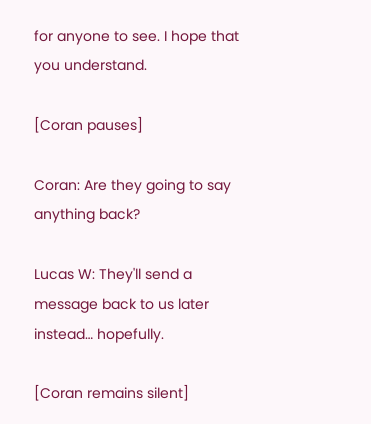for anyone to see. I hope that you understand.

[Coran pauses]

Coran: Are they going to say anything back?

Lucas W: They'll send a message back to us later instead… hopefully.

[Coran remains silent]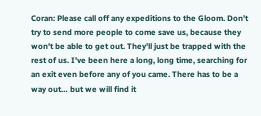Coran: Please call off any expeditions to the Gloom. Don't try to send more people to come save us, because they won't be able to get out. They'll just be trapped with the rest of us. I've been here a long, long time, searching for an exit even before any of you came. There has to be a way out… but we will find it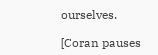ourselves.

[Coran pauses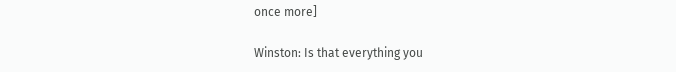once more]

Winston: Is that everything you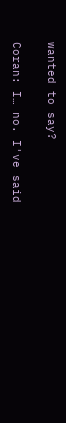wanted to say?

Coran: I… no. I've said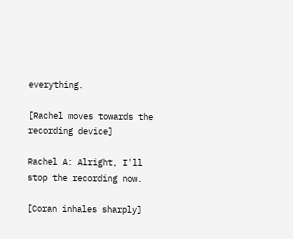everything.

[Rachel moves towards the recording device]

Rachel A: Alright, I'll stop the recording now.

[Coran inhales sharply]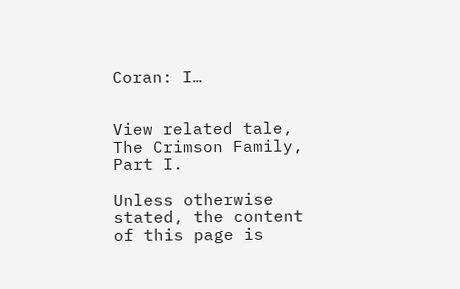Coran: I…


View related tale, The Crimson Family, Part I.

Unless otherwise stated, the content of this page is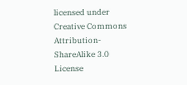licensed under Creative Commons Attribution-ShareAlike 3.0 License